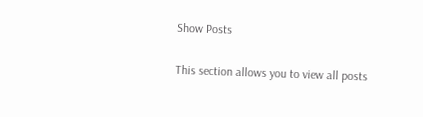Show Posts

This section allows you to view all posts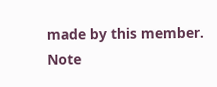made by this member. Note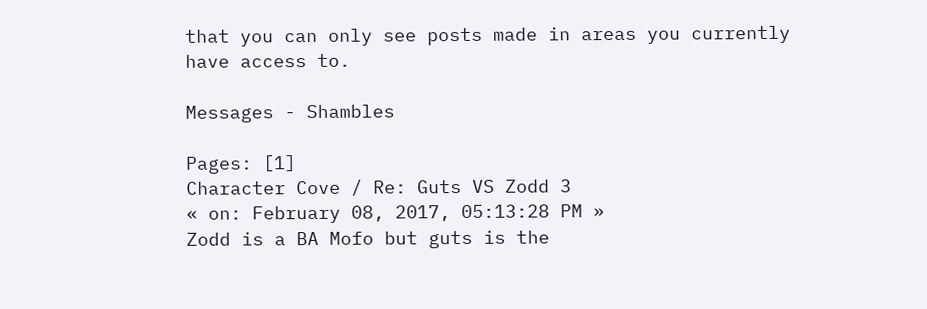that you can only see posts made in areas you currently have access to.

Messages - Shambles

Pages: [1]
Character Cove / Re: Guts VS Zodd 3
« on: February 08, 2017, 05:13:28 PM »
Zodd is a BA Mofo but guts is the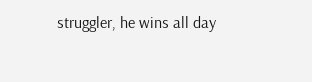struggler, he wins all day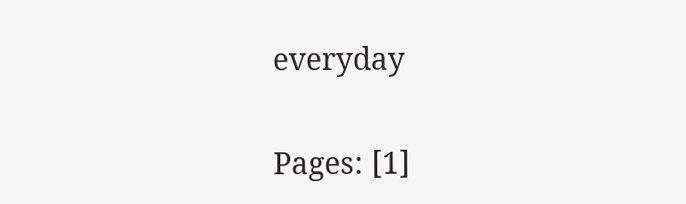everyday

Pages: [1]